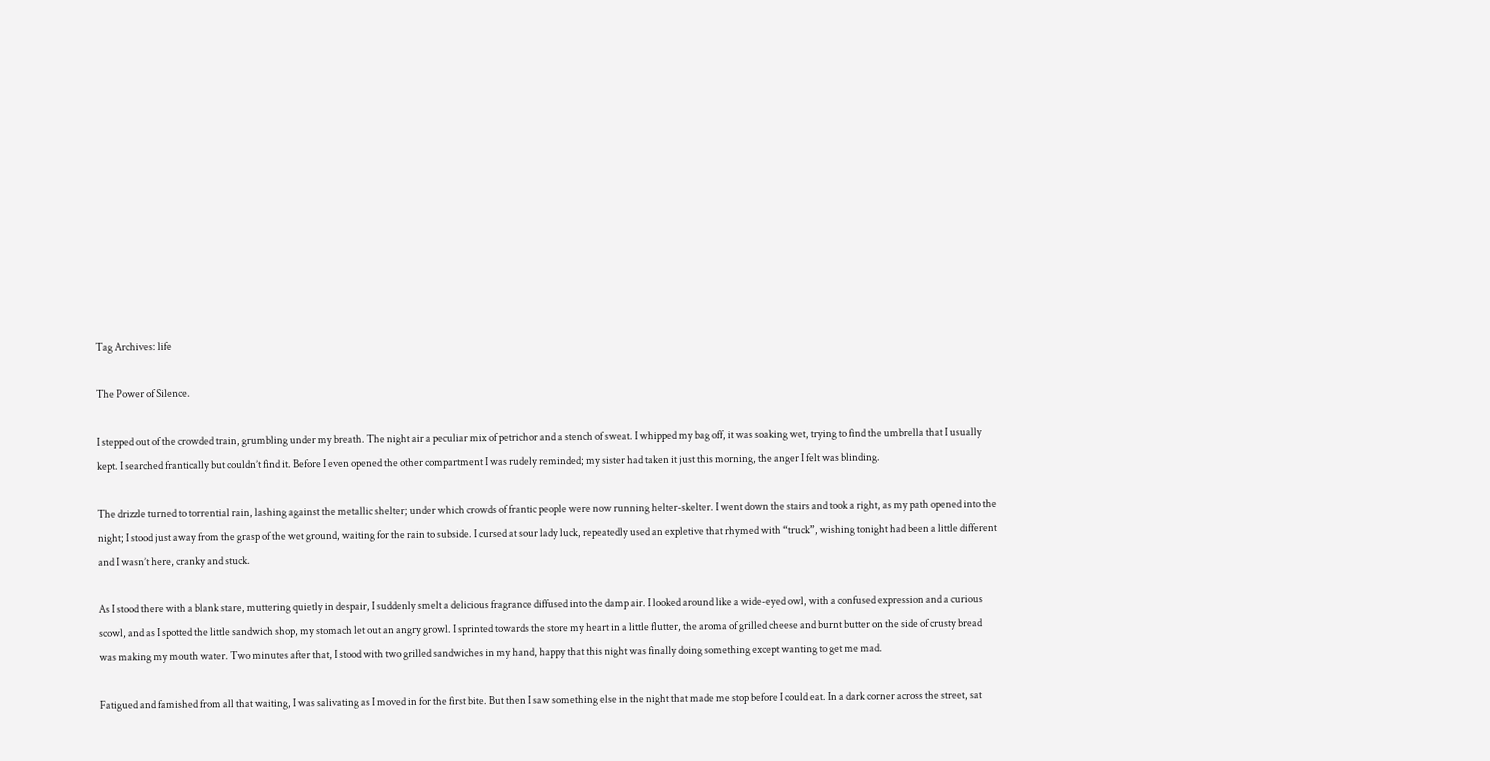Tag Archives: life

The Power of Silence.

I stepped out of the crowded train, grumbling under my breath. The night air a peculiar mix of petrichor and a stench of sweat. I whipped my bag off, it was soaking wet, trying to find the umbrella that I usually kept. I searched frantically but couldn’t find it. Before I even opened the other compartment I was rudely reminded; my sister had taken it just this morning, the anger I felt was blinding.

The drizzle turned to torrential rain, lashing against the metallic shelter; under which crowds of frantic people were now running helter-skelter. I went down the stairs and took a right, as my path opened into the night; I stood just away from the grasp of the wet ground, waiting for the rain to subside. I cursed at sour lady luck, repeatedly used an expletive that rhymed with “truck”, wishing tonight had been a little different and I wasn’t here, cranky and stuck.

As I stood there with a blank stare, muttering quietly in despair, I suddenly smelt a delicious fragrance diffused into the damp air. I looked around like a wide-eyed owl, with a confused expression and a curious scowl, and as I spotted the little sandwich shop, my stomach let out an angry growl. I sprinted towards the store my heart in a little flutter, the aroma of grilled cheese and burnt butter on the side of crusty bread was making my mouth water. Two minutes after that, I stood with two grilled sandwiches in my hand, happy that this night was finally doing something except wanting to get me mad.

Fatigued and famished from all that waiting, I was salivating as I moved in for the first bite. But then I saw something else in the night that made me stop before I could eat. In a dark corner across the street, sat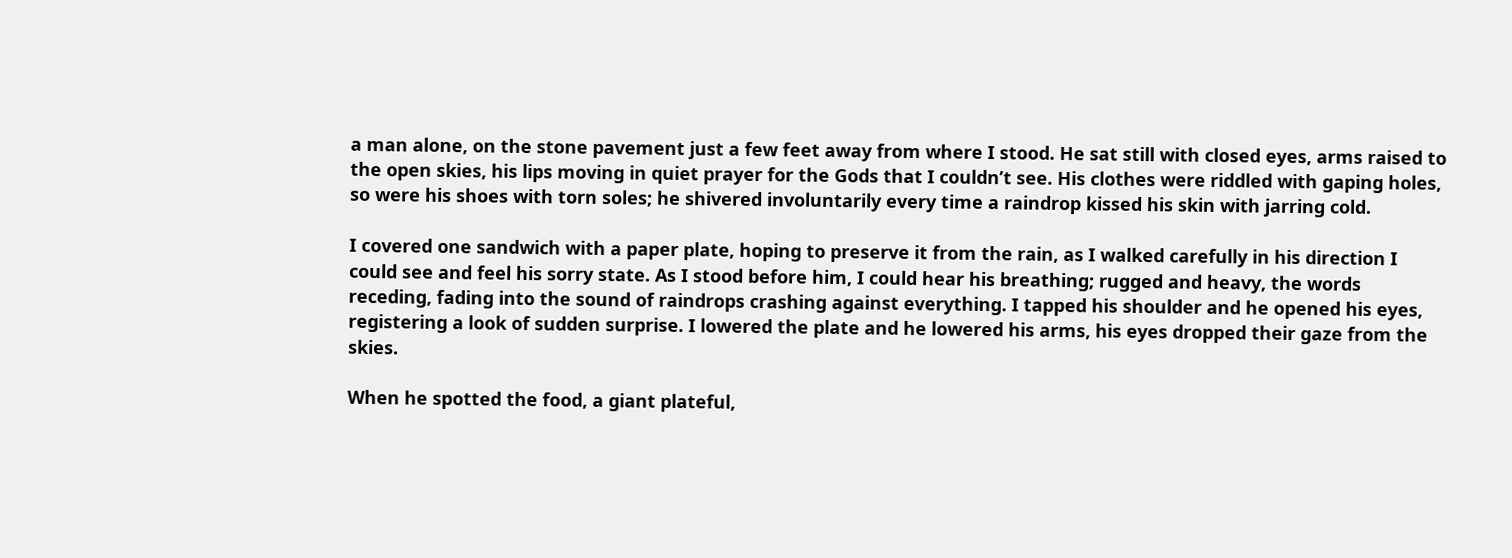a man alone, on the stone pavement just a few feet away from where I stood. He sat still with closed eyes, arms raised to the open skies, his lips moving in quiet prayer for the Gods that I couldn’t see. His clothes were riddled with gaping holes, so were his shoes with torn soles; he shivered involuntarily every time a raindrop kissed his skin with jarring cold.

I covered one sandwich with a paper plate, hoping to preserve it from the rain, as I walked carefully in his direction I could see and feel his sorry state. As I stood before him, I could hear his breathing; rugged and heavy, the words receding, fading into the sound of raindrops crashing against everything. I tapped his shoulder and he opened his eyes, registering a look of sudden surprise. I lowered the plate and he lowered his arms, his eyes dropped their gaze from the skies.

When he spotted the food, a giant plateful,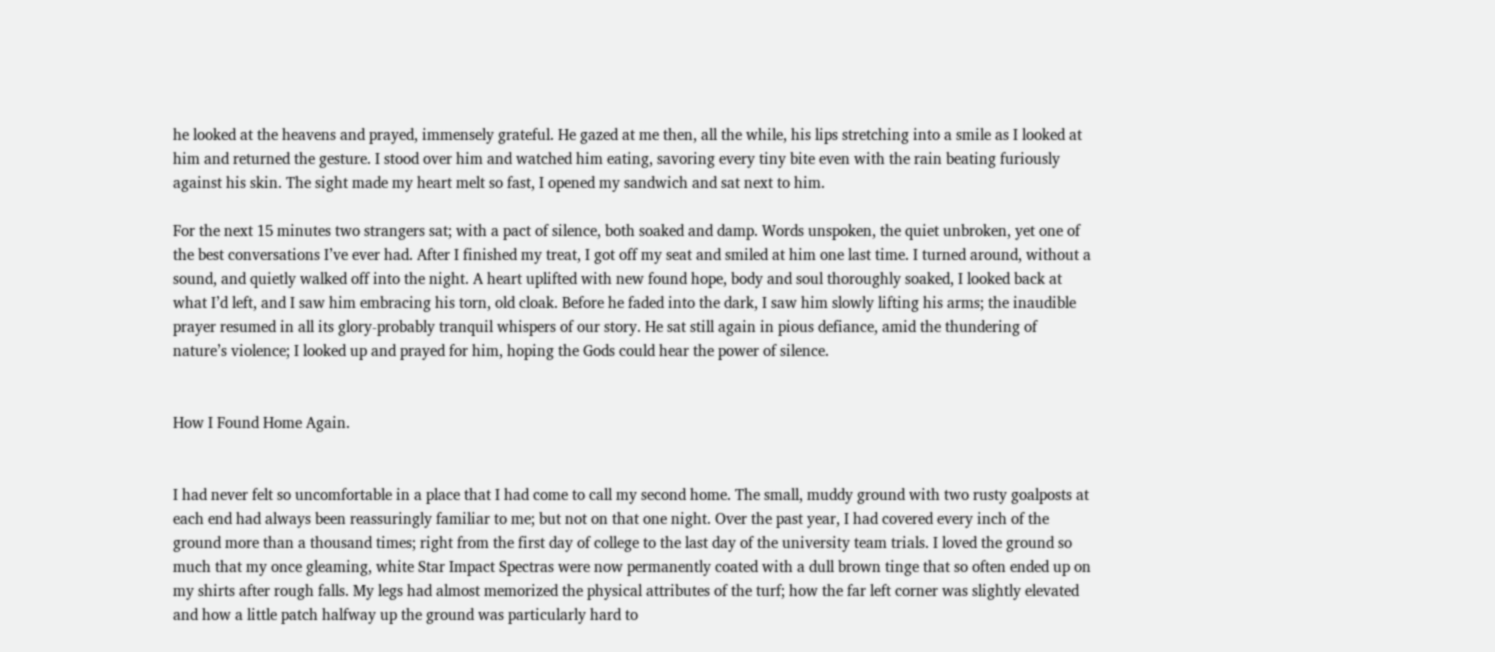he looked at the heavens and prayed, immensely grateful. He gazed at me then, all the while, his lips stretching into a smile as I looked at him and returned the gesture. I stood over him and watched him eating, savoring every tiny bite even with the rain beating furiously against his skin. The sight made my heart melt so fast, I opened my sandwich and sat next to him.

For the next 15 minutes two strangers sat; with a pact of silence, both soaked and damp. Words unspoken, the quiet unbroken, yet one of the best conversations I’ve ever had. After I finished my treat, I got off my seat and smiled at him one last time. I turned around, without a sound, and quietly walked off into the night. A heart uplifted with new found hope, body and soul thoroughly soaked, I looked back at what I’d left, and I saw him embracing his torn, old cloak. Before he faded into the dark, I saw him slowly lifting his arms; the inaudible prayer resumed in all its glory-probably tranquil whispers of our story. He sat still again in pious defiance, amid the thundering of nature’s violence; I looked up and prayed for him, hoping the Gods could hear the power of silence.


How I Found Home Again.


I had never felt so uncomfortable in a place that I had come to call my second home. The small, muddy ground with two rusty goalposts at each end had always been reassuringly familiar to me; but not on that one night. Over the past year, I had covered every inch of the ground more than a thousand times; right from the first day of college to the last day of the university team trials. I loved the ground so much that my once gleaming, white Star Impact Spectras were now permanently coated with a dull brown tinge that so often ended up on my shirts after rough falls. My legs had almost memorized the physical attributes of the turf; how the far left corner was slightly elevated and how a little patch halfway up the ground was particularly hard to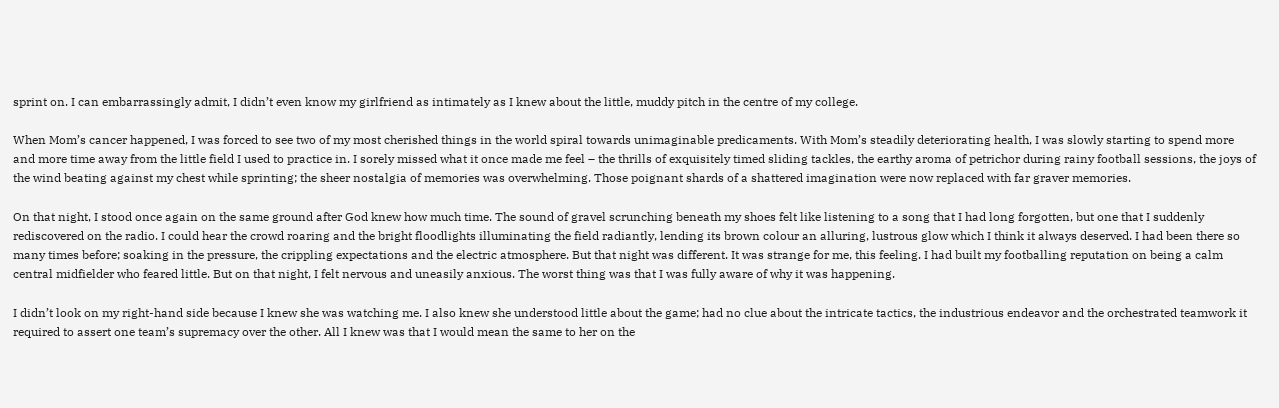sprint on. I can embarrassingly admit, I didn’t even know my girlfriend as intimately as I knew about the little, muddy pitch in the centre of my college.

When Mom’s cancer happened, I was forced to see two of my most cherished things in the world spiral towards unimaginable predicaments. With Mom’s steadily deteriorating health, I was slowly starting to spend more and more time away from the little field I used to practice in. I sorely missed what it once made me feel – the thrills of exquisitely timed sliding tackles, the earthy aroma of petrichor during rainy football sessions, the joys of the wind beating against my chest while sprinting; the sheer nostalgia of memories was overwhelming. Those poignant shards of a shattered imagination were now replaced with far graver memories.

On that night, I stood once again on the same ground after God knew how much time. The sound of gravel scrunching beneath my shoes felt like listening to a song that I had long forgotten, but one that I suddenly rediscovered on the radio. I could hear the crowd roaring and the bright floodlights illuminating the field radiantly, lending its brown colour an alluring, lustrous glow which I think it always deserved. I had been there so many times before; soaking in the pressure, the crippling expectations and the electric atmosphere. But that night was different. It was strange for me, this feeling. I had built my footballing reputation on being a calm central midfielder who feared little. But on that night, I felt nervous and uneasily anxious. The worst thing was that I was fully aware of why it was happening.

I didn’t look on my right-hand side because I knew she was watching me. I also knew she understood little about the game; had no clue about the intricate tactics, the industrious endeavor and the orchestrated teamwork it required to assert one team’s supremacy over the other. All I knew was that I would mean the same to her on the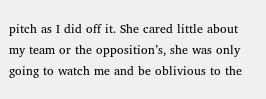pitch as I did off it. She cared little about my team or the opposition’s, she was only going to watch me and be oblivious to the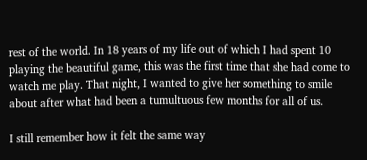rest of the world. In 18 years of my life out of which I had spent 10 playing the beautiful game, this was the first time that she had come to watch me play. That night, I wanted to give her something to smile about after what had been a tumultuous few months for all of us.

I still remember how it felt the same way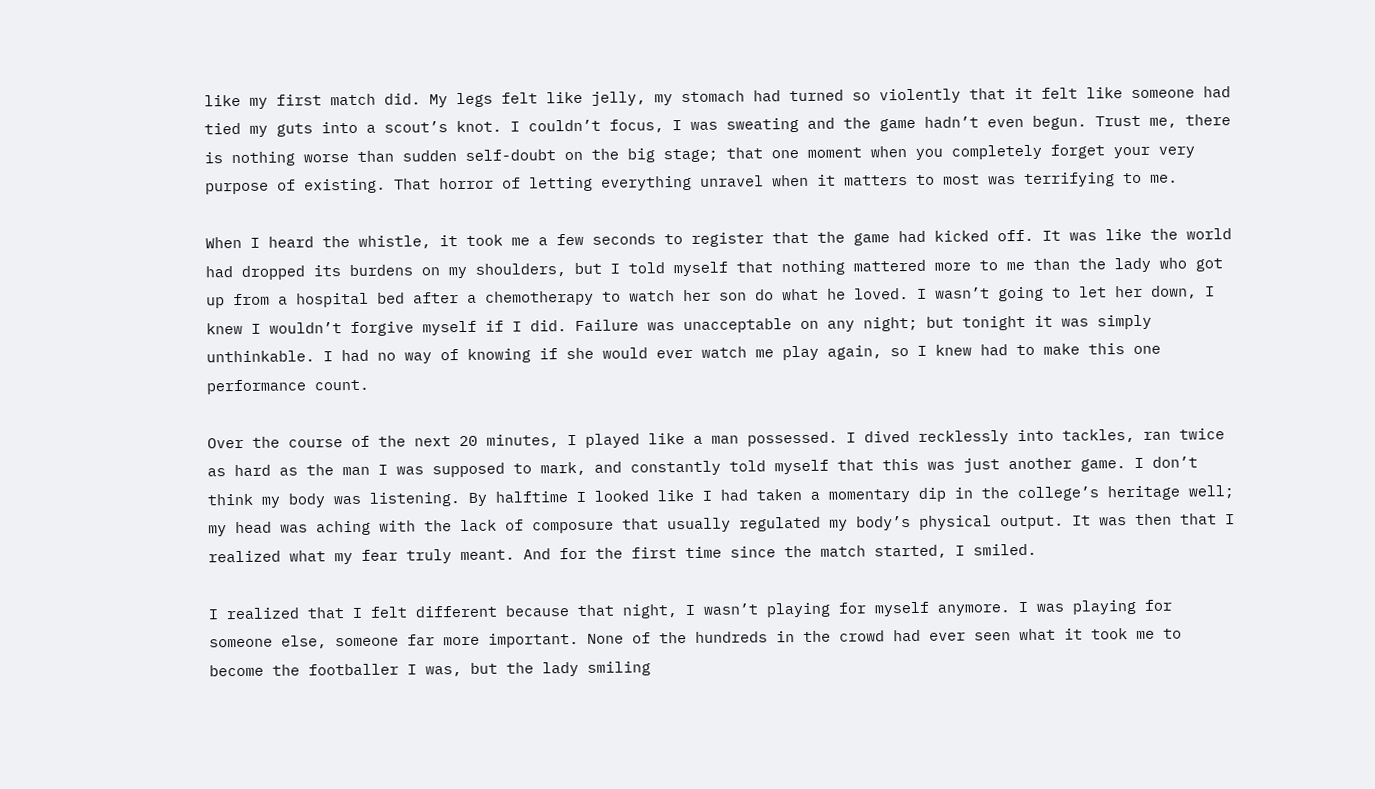like my first match did. My legs felt like jelly, my stomach had turned so violently that it felt like someone had tied my guts into a scout’s knot. I couldn’t focus, I was sweating and the game hadn’t even begun. Trust me, there is nothing worse than sudden self-doubt on the big stage; that one moment when you completely forget your very purpose of existing. That horror of letting everything unravel when it matters to most was terrifying to me.

When I heard the whistle, it took me a few seconds to register that the game had kicked off. It was like the world had dropped its burdens on my shoulders, but I told myself that nothing mattered more to me than the lady who got up from a hospital bed after a chemotherapy to watch her son do what he loved. I wasn’t going to let her down, I knew I wouldn’t forgive myself if I did. Failure was unacceptable on any night; but tonight it was simply unthinkable. I had no way of knowing if she would ever watch me play again, so I knew had to make this one performance count.

Over the course of the next 20 minutes, I played like a man possessed. I dived recklessly into tackles, ran twice as hard as the man I was supposed to mark, and constantly told myself that this was just another game. I don’t think my body was listening. By halftime I looked like I had taken a momentary dip in the college’s heritage well; my head was aching with the lack of composure that usually regulated my body’s physical output. It was then that I realized what my fear truly meant. And for the first time since the match started, I smiled.

I realized that I felt different because that night, I wasn’t playing for myself anymore. I was playing for someone else, someone far more important. None of the hundreds in the crowd had ever seen what it took me to become the footballer I was, but the lady smiling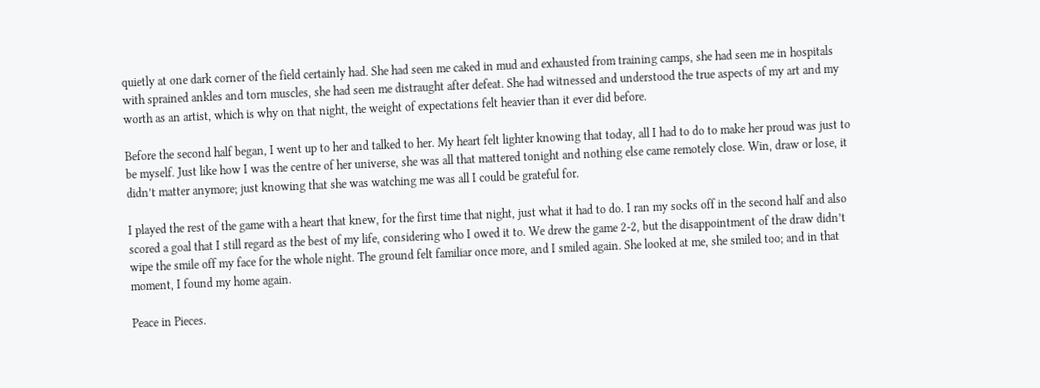quietly at one dark corner of the field certainly had. She had seen me caked in mud and exhausted from training camps, she had seen me in hospitals with sprained ankles and torn muscles, she had seen me distraught after defeat. She had witnessed and understood the true aspects of my art and my worth as an artist, which is why on that night, the weight of expectations felt heavier than it ever did before.

Before the second half began, I went up to her and talked to her. My heart felt lighter knowing that today, all I had to do to make her proud was just to be myself. Just like how I was the centre of her universe, she was all that mattered tonight and nothing else came remotely close. Win, draw or lose, it didn’t matter anymore; just knowing that she was watching me was all I could be grateful for.

I played the rest of the game with a heart that knew, for the first time that night, just what it had to do. I ran my socks off in the second half and also scored a goal that I still regard as the best of my life, considering who I owed it to. We drew the game 2-2, but the disappointment of the draw didn’t wipe the smile off my face for the whole night. The ground felt familiar once more, and I smiled again. She looked at me, she smiled too; and in that moment, I found my home again.

Peace in Pieces.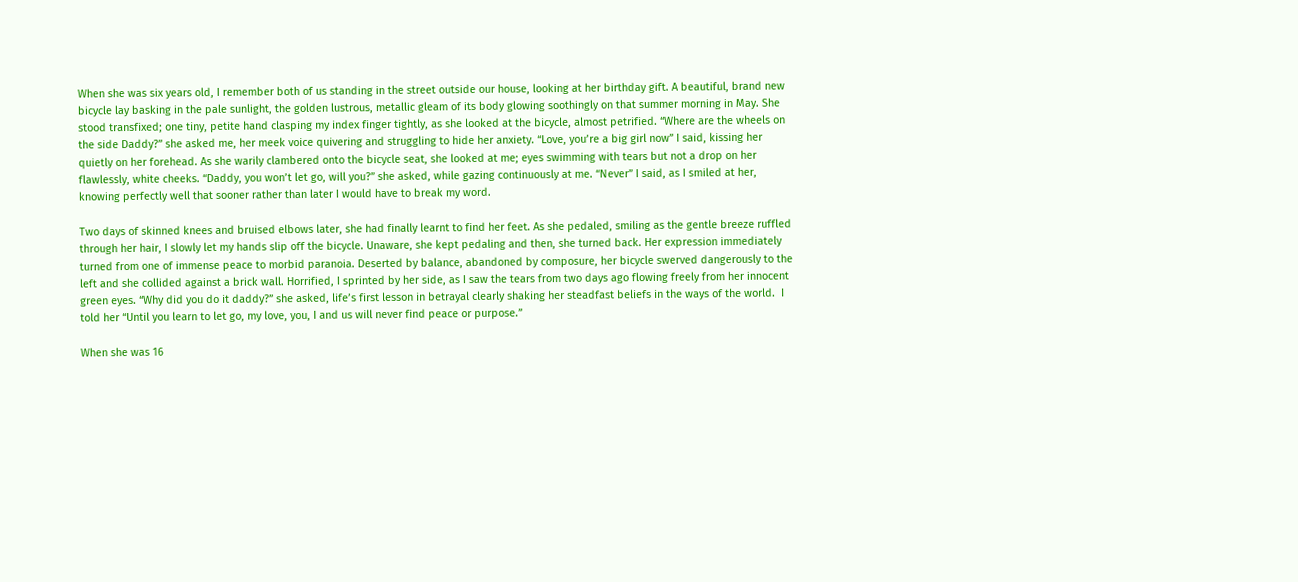When she was six years old, I remember both of us standing in the street outside our house, looking at her birthday gift. A beautiful, brand new bicycle lay basking in the pale sunlight, the golden lustrous, metallic gleam of its body glowing soothingly on that summer morning in May. She stood transfixed; one tiny, petite hand clasping my index finger tightly, as she looked at the bicycle, almost petrified. “Where are the wheels on the side Daddy?” she asked me, her meek voice quivering and struggling to hide her anxiety. “Love, you’re a big girl now” I said, kissing her quietly on her forehead. As she warily clambered onto the bicycle seat, she looked at me; eyes swimming with tears but not a drop on her flawlessly, white cheeks. “Daddy, you won’t let go, will you?” she asked, while gazing continuously at me. “Never” I said, as I smiled at her, knowing perfectly well that sooner rather than later I would have to break my word.

Two days of skinned knees and bruised elbows later, she had finally learnt to find her feet. As she pedaled, smiling as the gentle breeze ruffled through her hair, I slowly let my hands slip off the bicycle. Unaware, she kept pedaling and then, she turned back. Her expression immediately turned from one of immense peace to morbid paranoia. Deserted by balance, abandoned by composure, her bicycle swerved dangerously to the left and she collided against a brick wall. Horrified, I sprinted by her side, as I saw the tears from two days ago flowing freely from her innocent green eyes. “Why did you do it daddy?” she asked, life’s first lesson in betrayal clearly shaking her steadfast beliefs in the ways of the world.  I told her “Until you learn to let go, my love, you, I and us will never find peace or purpose.”

When she was 16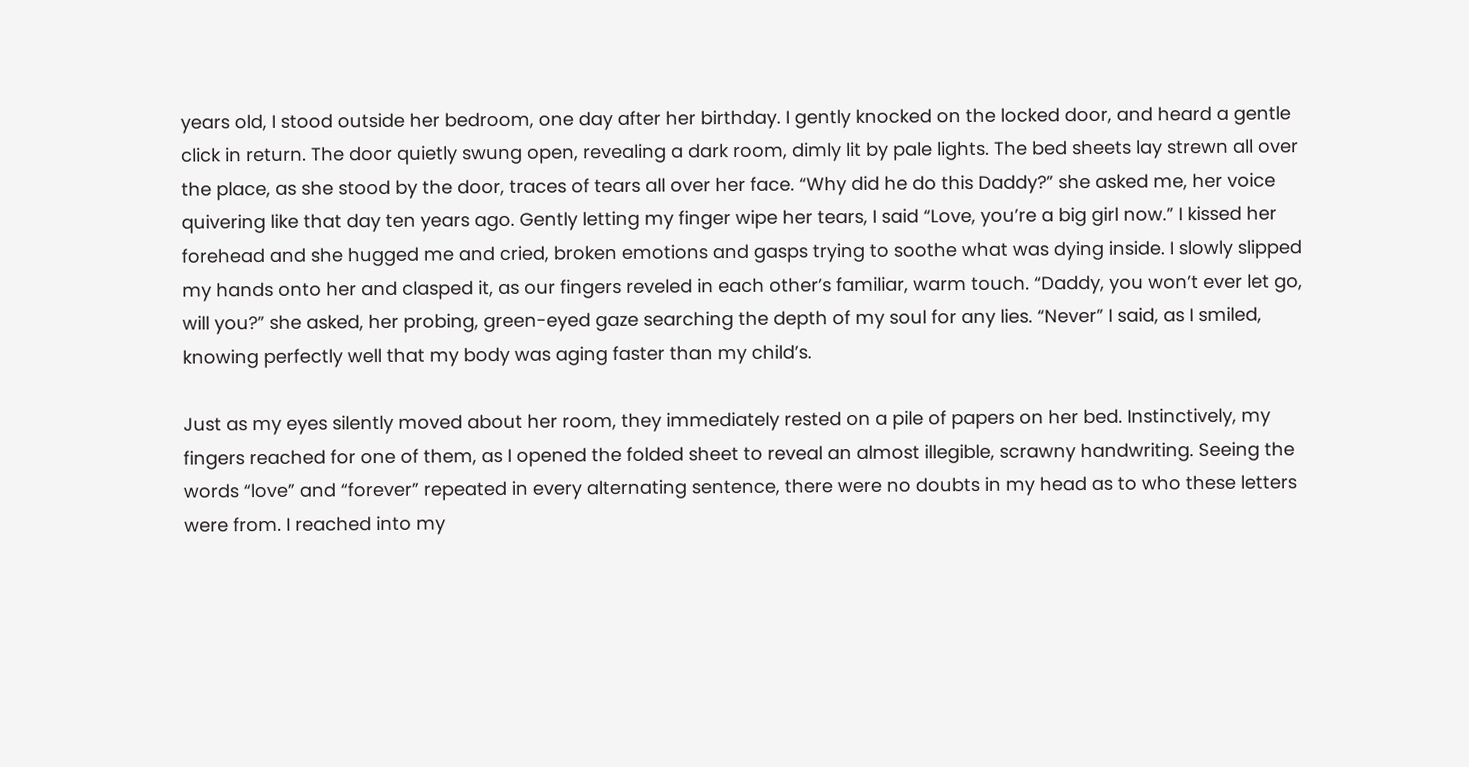years old, I stood outside her bedroom, one day after her birthday. I gently knocked on the locked door, and heard a gentle click in return. The door quietly swung open, revealing a dark room, dimly lit by pale lights. The bed sheets lay strewn all over the place, as she stood by the door, traces of tears all over her face. “Why did he do this Daddy?” she asked me, her voice quivering like that day ten years ago. Gently letting my finger wipe her tears, I said “Love, you’re a big girl now.” I kissed her forehead and she hugged me and cried, broken emotions and gasps trying to soothe what was dying inside. I slowly slipped my hands onto her and clasped it, as our fingers reveled in each other’s familiar, warm touch. “Daddy, you won’t ever let go, will you?” she asked, her probing, green-eyed gaze searching the depth of my soul for any lies. “Never” I said, as I smiled, knowing perfectly well that my body was aging faster than my child’s.

Just as my eyes silently moved about her room, they immediately rested on a pile of papers on her bed. Instinctively, my fingers reached for one of them, as I opened the folded sheet to reveal an almost illegible, scrawny handwriting. Seeing the words “love” and “forever” repeated in every alternating sentence, there were no doubts in my head as to who these letters were from. I reached into my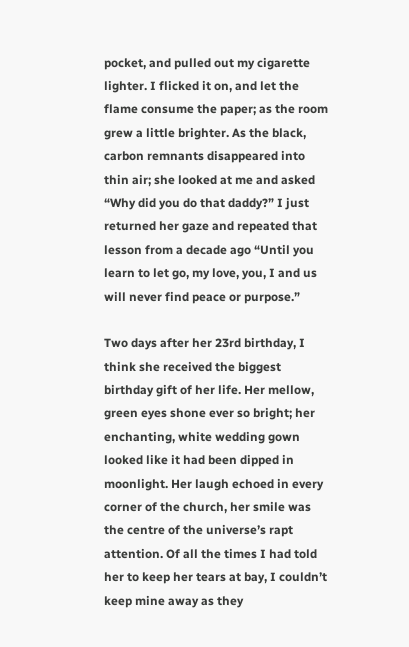pocket, and pulled out my cigarette lighter. I flicked it on, and let the flame consume the paper; as the room grew a little brighter. As the black, carbon remnants disappeared into thin air; she looked at me and asked “Why did you do that daddy?” I just returned her gaze and repeated that lesson from a decade ago “Until you learn to let go, my love, you, I and us will never find peace or purpose.”

Two days after her 23rd birthday, I think she received the biggest birthday gift of her life. Her mellow, green eyes shone ever so bright; her enchanting, white wedding gown looked like it had been dipped in moonlight. Her laugh echoed in every corner of the church, her smile was the centre of the universe’s rapt attention. Of all the times I had told her to keep her tears at bay, I couldn’t keep mine away as they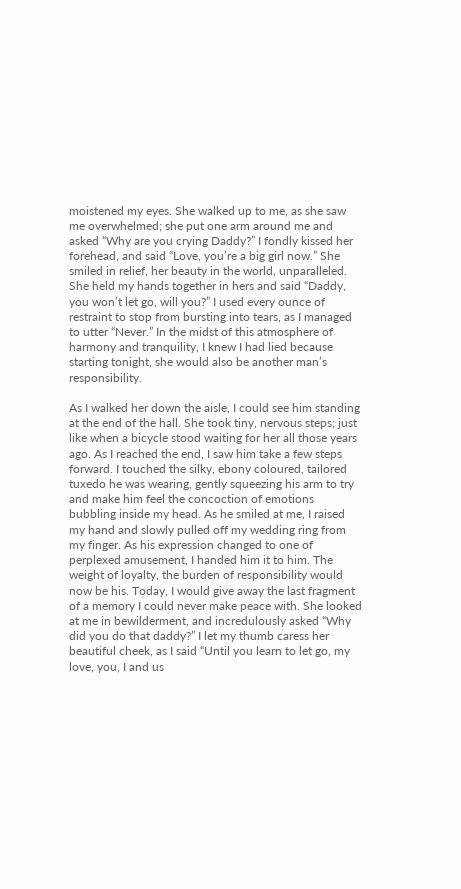moistened my eyes. She walked up to me, as she saw me overwhelmed; she put one arm around me and asked “Why are you crying Daddy?” I fondly kissed her forehead, and said “Love, you’re a big girl now.” She smiled in relief, her beauty in the world, unparalleled. She held my hands together in hers and said “Daddy, you won’t let go, will you?” I used every ounce of restraint to stop from bursting into tears, as I managed to utter “Never.” In the midst of this atmosphere of harmony and tranquility, I knew I had lied because starting tonight, she would also be another man’s responsibility.

As I walked her down the aisle, I could see him standing at the end of the hall. She took tiny, nervous steps; just like when a bicycle stood waiting for her all those years ago. As I reached the end, I saw him take a few steps forward. I touched the silky, ebony coloured, tailored tuxedo he was wearing, gently squeezing his arm to try and make him feel the concoction of emotions bubbling inside my head. As he smiled at me, I raised my hand and slowly pulled off my wedding ring from my finger. As his expression changed to one of perplexed amusement, I handed him it to him. The weight of loyalty, the burden of responsibility would now be his. Today, I would give away the last fragment of a memory I could never make peace with. She looked at me in bewilderment, and incredulously asked “Why did you do that daddy?” I let my thumb caress her beautiful cheek, as I said “Until you learn to let go, my love, you, I and us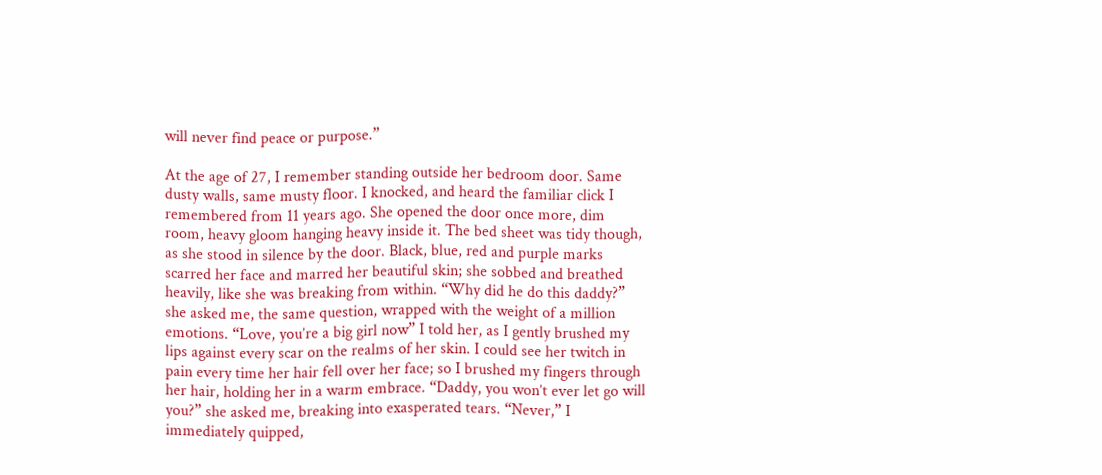will never find peace or purpose.”

At the age of 27, I remember standing outside her bedroom door. Same dusty walls, same musty floor. I knocked, and heard the familiar click I remembered from 11 years ago. She opened the door once more, dim room, heavy gloom hanging heavy inside it. The bed sheet was tidy though, as she stood in silence by the door. Black, blue, red and purple marks scarred her face and marred her beautiful skin; she sobbed and breathed heavily, like she was breaking from within. “Why did he do this daddy?” she asked me, the same question, wrapped with the weight of a million emotions. “Love, you’re a big girl now” I told her, as I gently brushed my lips against every scar on the realms of her skin. I could see her twitch in pain every time her hair fell over her face; so I brushed my fingers through her hair, holding her in a warm embrace. “Daddy, you won’t ever let go will you?” she asked me, breaking into exasperated tears. “Never,” I immediately quipped,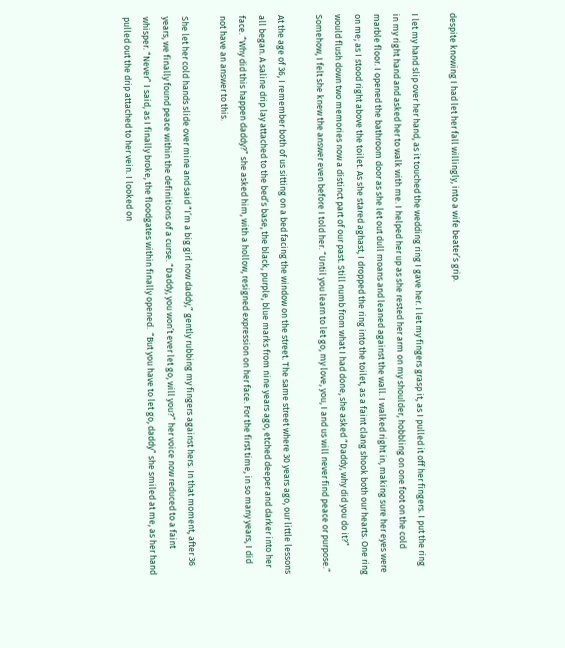despite knowing I had let her fall willingly, into a wife beater’s grip.

I let my hand slip over her hand, as it touched the wedding ring I gave her. I let my fingers grasp it, as I pulled it off her fingers. I put the ring in my right hand and asked her to walk with me. I helped her up as she rested her arm on my shoulder, hobbling on one foot on the cold marble floor. I opened the bathroom door as she let out dull moans and leaned against the wall. I walked right in, making sure her eyes were on me; as I stood right above the toilet. As she stared aghast, I dropped the ring into the toilet, as a faint clang shook both our hearts. One ring would flush down two memories now a distinct part of our past. Still numb from what I had done, she asked “Daddy, why did you do it?” Somehow, I felt she knew the answer even before I told her. “Until you learn to let go, my love, you, I and us will never find peace or purpose.”

At the age of 36, I remember both of us sitting on a bed facing the window on the street. The same street where 30 years ago, our little lessons all began. A saline drip lay attached to the bed’s base, the black, purple, blue marks from nine years ago, etched deeper and darker into her face. “Why did this happen daddy?” she asked him, with a hollow, resigned expression on her face. For the first time, in so many years, I did not have an answer to this.

She let her cold hands slide over mine and said “I’m a big girl now daddy,” gently rubbing my fingers against hers. In that moment, after 36 years, we finally found peace within the definitions of a curse. “Daddy, you won’t ever let go, will you?” her voice now reduced to a faint whisper. “Never” I said, as I finally broke, the floodgates within finally opened.  “But you have to let go, daddy” she smiled at me, as her hand pulled out the drip attached to her vein. I looked on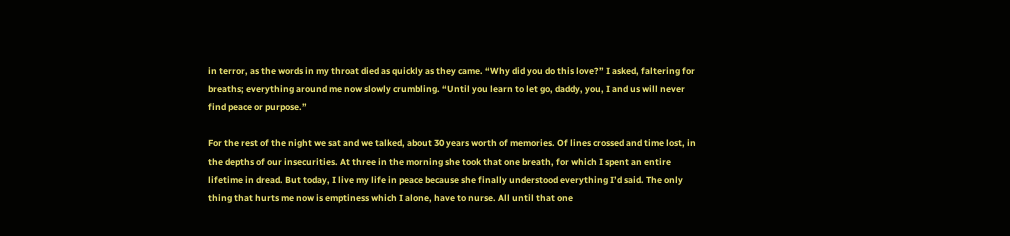in terror, as the words in my throat died as quickly as they came. “Why did you do this love?” I asked, faltering for breaths; everything around me now slowly crumbling. “Until you learn to let go, daddy, you, I and us will never find peace or purpose.”

For the rest of the night we sat and we talked, about 30 years worth of memories. Of lines crossed and time lost, in the depths of our insecurities. At three in the morning she took that one breath, for which I spent an entire lifetime in dread. But today, I live my life in peace because she finally understood everything I’d said. The only thing that hurts me now is emptiness which I alone, have to nurse. All until that one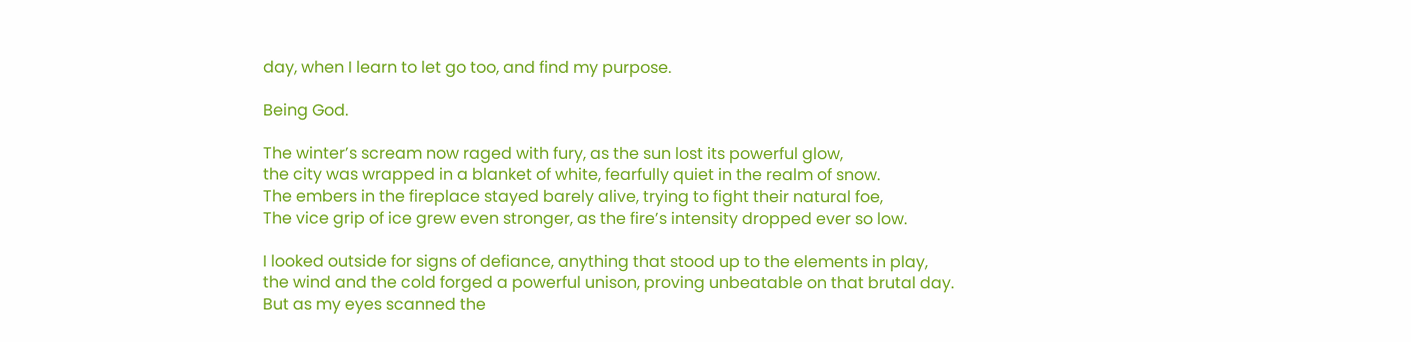day, when I learn to let go too, and find my purpose.

Being God.

The winter’s scream now raged with fury, as the sun lost its powerful glow,
the city was wrapped in a blanket of white, fearfully quiet in the realm of snow.
The embers in the fireplace stayed barely alive, trying to fight their natural foe,
The vice grip of ice grew even stronger, as the fire’s intensity dropped ever so low.

I looked outside for signs of defiance, anything that stood up to the elements in play,
the wind and the cold forged a powerful unison, proving unbeatable on that brutal day.
But as my eyes scanned the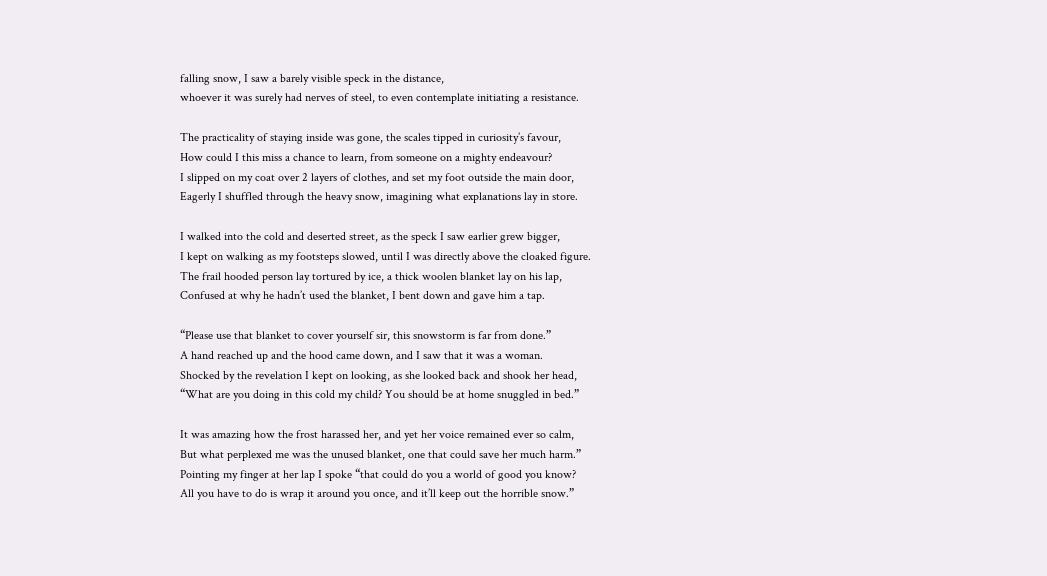falling snow, I saw a barely visible speck in the distance,
whoever it was surely had nerves of steel, to even contemplate initiating a resistance.

The practicality of staying inside was gone, the scales tipped in curiosity’s favour,
How could I this miss a chance to learn, from someone on a mighty endeavour?
I slipped on my coat over 2 layers of clothes, and set my foot outside the main door,
Eagerly I shuffled through the heavy snow, imagining what explanations lay in store.

I walked into the cold and deserted street, as the speck I saw earlier grew bigger,
I kept on walking as my footsteps slowed, until I was directly above the cloaked figure.
The frail hooded person lay tortured by ice, a thick woolen blanket lay on his lap,
Confused at why he hadn’t used the blanket, I bent down and gave him a tap.

“Please use that blanket to cover yourself sir, this snowstorm is far from done.”
A hand reached up and the hood came down, and I saw that it was a woman.
Shocked by the revelation I kept on looking, as she looked back and shook her head,
“What are you doing in this cold my child? You should be at home snuggled in bed.”

It was amazing how the frost harassed her, and yet her voice remained ever so calm,
But what perplexed me was the unused blanket, one that could save her much harm.”
Pointing my finger at her lap I spoke “that could do you a world of good you know?
All you have to do is wrap it around you once, and it’ll keep out the horrible snow.”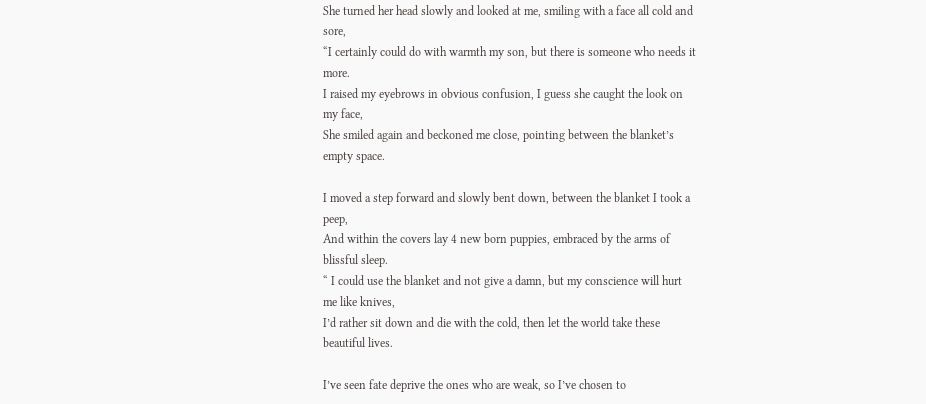She turned her head slowly and looked at me, smiling with a face all cold and sore,
“I certainly could do with warmth my son, but there is someone who needs it more.
I raised my eyebrows in obvious confusion, I guess she caught the look on my face,
She smiled again and beckoned me close, pointing between the blanket’s empty space.

I moved a step forward and slowly bent down, between the blanket I took a peep,
And within the covers lay 4 new born puppies, embraced by the arms of blissful sleep.
“ I could use the blanket and not give a damn, but my conscience will hurt me like knives,
I’d rather sit down and die with the cold, then let the world take these beautiful lives.

I’ve seen fate deprive the ones who are weak, so I’ve chosen to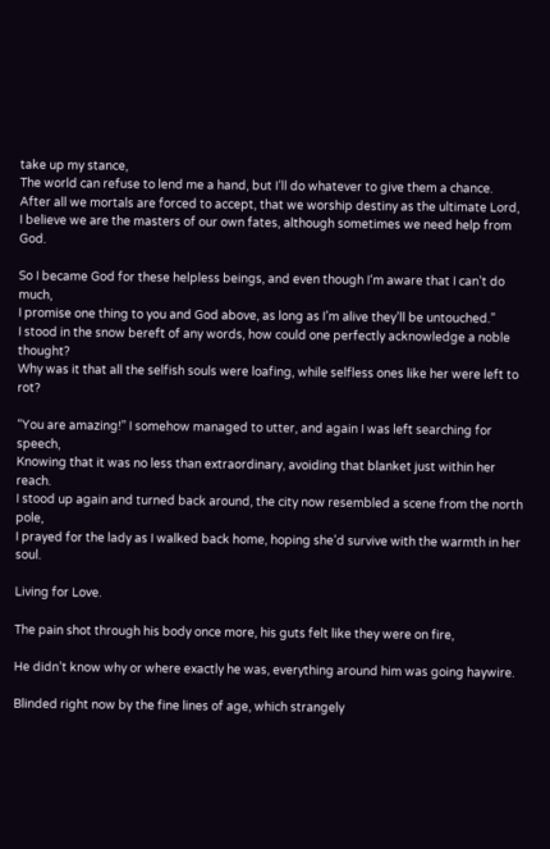take up my stance,
The world can refuse to lend me a hand, but I’ll do whatever to give them a chance.
After all we mortals are forced to accept, that we worship destiny as the ultimate Lord,
I believe we are the masters of our own fates, although sometimes we need help from God.

So I became God for these helpless beings, and even though I‘m aware that I can’t do much,
I promise one thing to you and God above, as long as I’m alive they’ll be untouched.”
I stood in the snow bereft of any words, how could one perfectly acknowledge a noble thought?
Why was it that all the selfish souls were loafing, while selfless ones like her were left to rot?

“You are amazing!” I somehow managed to utter, and again I was left searching for speech,
Knowing that it was no less than extraordinary, avoiding that blanket just within her reach.
I stood up again and turned back around, the city now resembled a scene from the north pole,
I prayed for the lady as I walked back home, hoping she’d survive with the warmth in her soul.

Living for Love.

The pain shot through his body once more, his guts felt like they were on fire,

He didn’t know why or where exactly he was, everything around him was going haywire.

Blinded right now by the fine lines of age, which strangely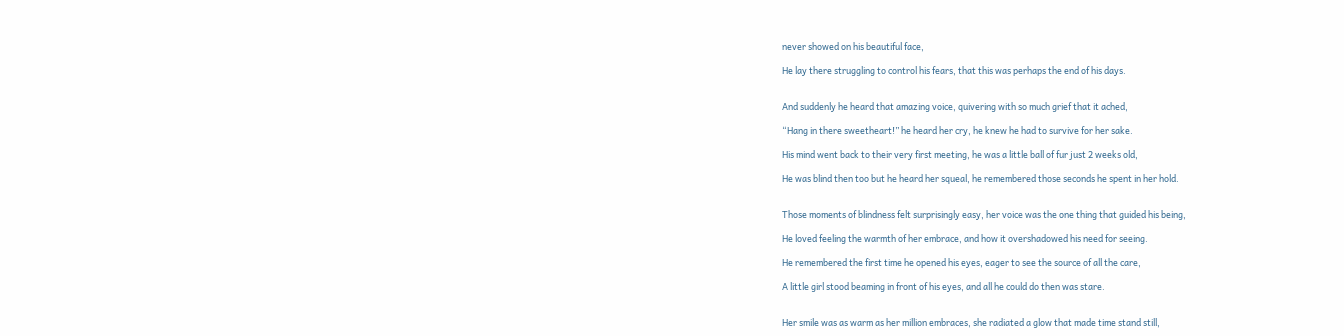never showed on his beautiful face,

He lay there struggling to control his fears, that this was perhaps the end of his days.


And suddenly he heard that amazing voice, quivering with so much grief that it ached,

“Hang in there sweetheart!” he heard her cry, he knew he had to survive for her sake.

His mind went back to their very first meeting, he was a little ball of fur just 2 weeks old,

He was blind then too but he heard her squeal, he remembered those seconds he spent in her hold.


Those moments of blindness felt surprisingly easy, her voice was the one thing that guided his being,

He loved feeling the warmth of her embrace, and how it overshadowed his need for seeing.

He remembered the first time he opened his eyes, eager to see the source of all the care,

A little girl stood beaming in front of his eyes, and all he could do then was stare.


Her smile was as warm as her million embraces, she radiated a glow that made time stand still,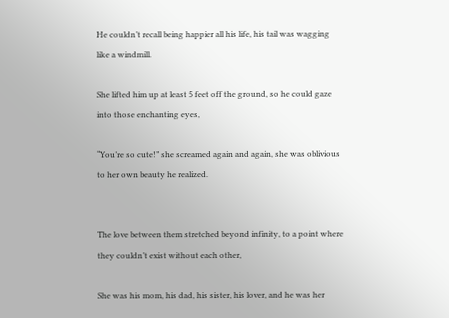He couldn’t recall being happier all his life, his tail was wagging like a windmill.

She lifted him up at least 5 feet off the ground, so he could gaze into those enchanting eyes,

“You’re so cute!” she screamed again and again, she was oblivious to her own beauty he realized.


The love between them stretched beyond infinity, to a point where they couldn’t exist without each other,

She was his mom, his dad, his sister, his lover, and he was her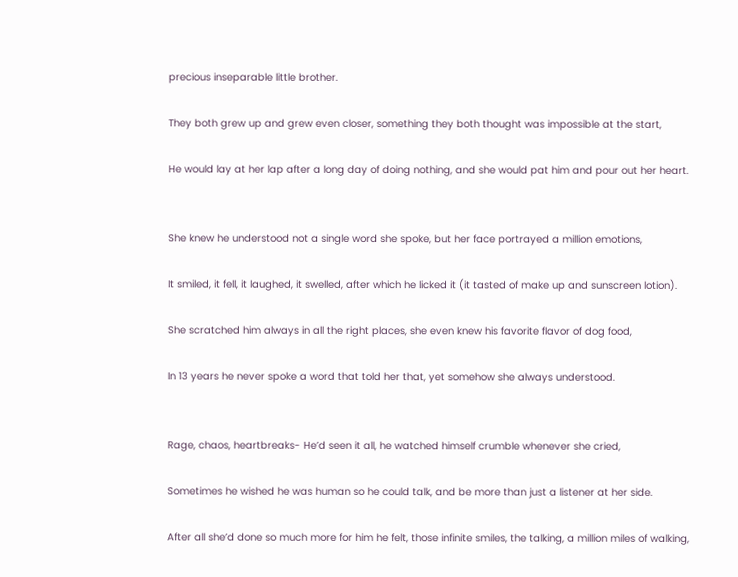precious inseparable little brother.

They both grew up and grew even closer, something they both thought was impossible at the start,

He would lay at her lap after a long day of doing nothing, and she would pat him and pour out her heart.


She knew he understood not a single word she spoke, but her face portrayed a million emotions,

It smiled, it fell, it laughed, it swelled, after which he licked it (it tasted of make up and sunscreen lotion).

She scratched him always in all the right places, she even knew his favorite flavor of dog food,

In 13 years he never spoke a word that told her that, yet somehow she always understood.


Rage, chaos, heartbreaks- He’d seen it all, he watched himself crumble whenever she cried,

Sometimes he wished he was human so he could talk, and be more than just a listener at her side.

After all she’d done so much more for him he felt, those infinite smiles, the talking, a million miles of walking,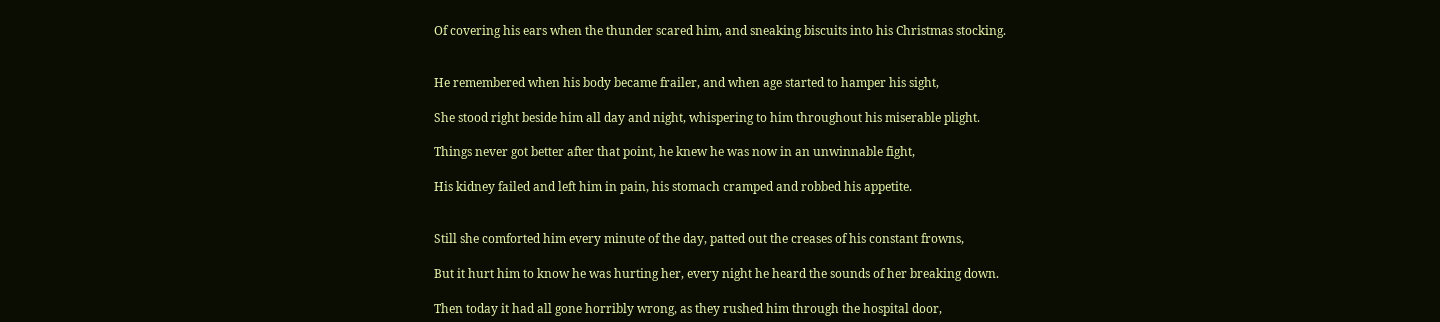Of covering his ears when the thunder scared him, and sneaking biscuits into his Christmas stocking.


He remembered when his body became frailer, and when age started to hamper his sight,

She stood right beside him all day and night, whispering to him throughout his miserable plight.

Things never got better after that point, he knew he was now in an unwinnable fight,

His kidney failed and left him in pain, his stomach cramped and robbed his appetite.


Still she comforted him every minute of the day, patted out the creases of his constant frowns,

But it hurt him to know he was hurting her, every night he heard the sounds of her breaking down.

Then today it had all gone horribly wrong, as they rushed him through the hospital door,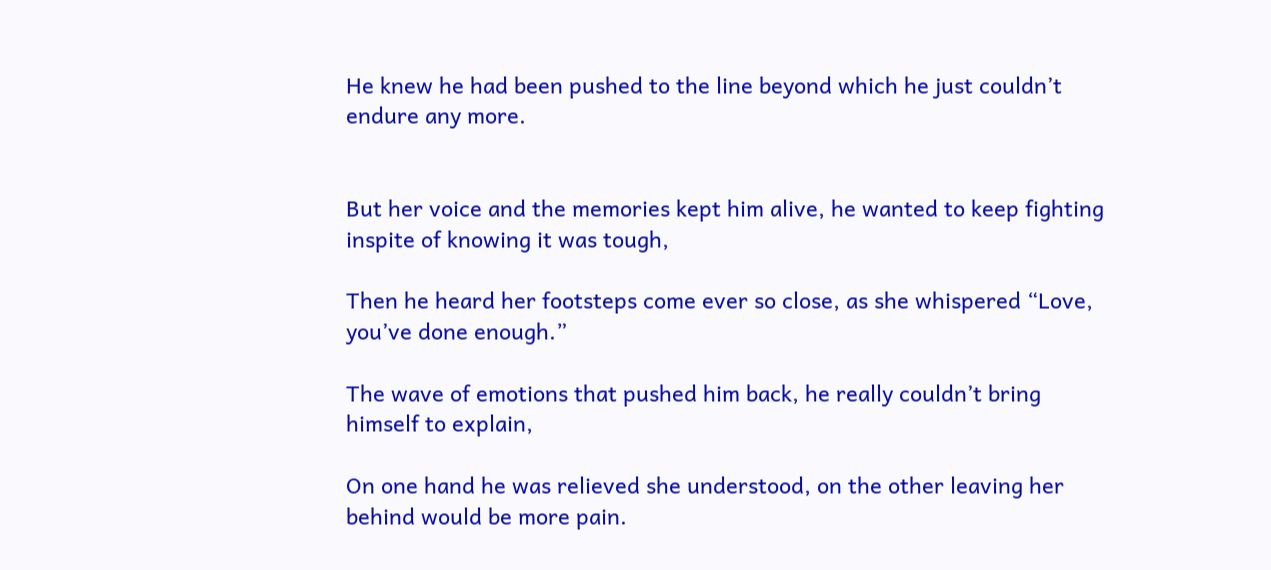He knew he had been pushed to the line beyond which he just couldn’t endure any more.


But her voice and the memories kept him alive, he wanted to keep fighting inspite of knowing it was tough,

Then he heard her footsteps come ever so close, as she whispered “Love, you’ve done enough.”

The wave of emotions that pushed him back, he really couldn’t bring himself to explain,

On one hand he was relieved she understood, on the other leaving her behind would be more pain.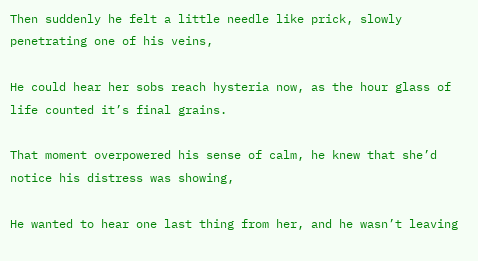Then suddenly he felt a little needle like prick, slowly penetrating one of his veins,

He could hear her sobs reach hysteria now, as the hour glass of life counted it’s final grains.

That moment overpowered his sense of calm, he knew that she’d notice his distress was showing,

He wanted to hear one last thing from her, and he wasn’t leaving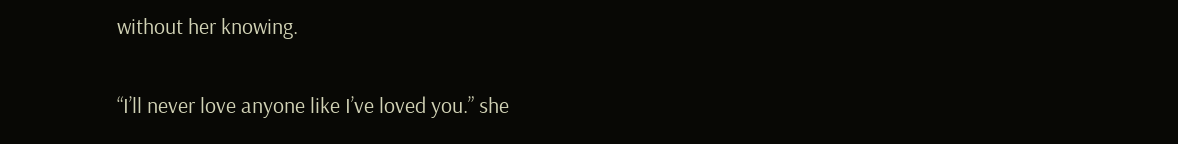without her knowing.

“I’ll never love anyone like I’ve loved you.” she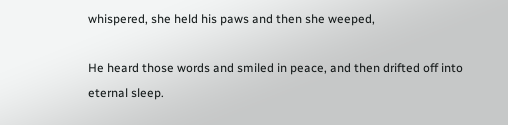whispered, she held his paws and then she weeped,

He heard those words and smiled in peace, and then drifted off into eternal sleep.